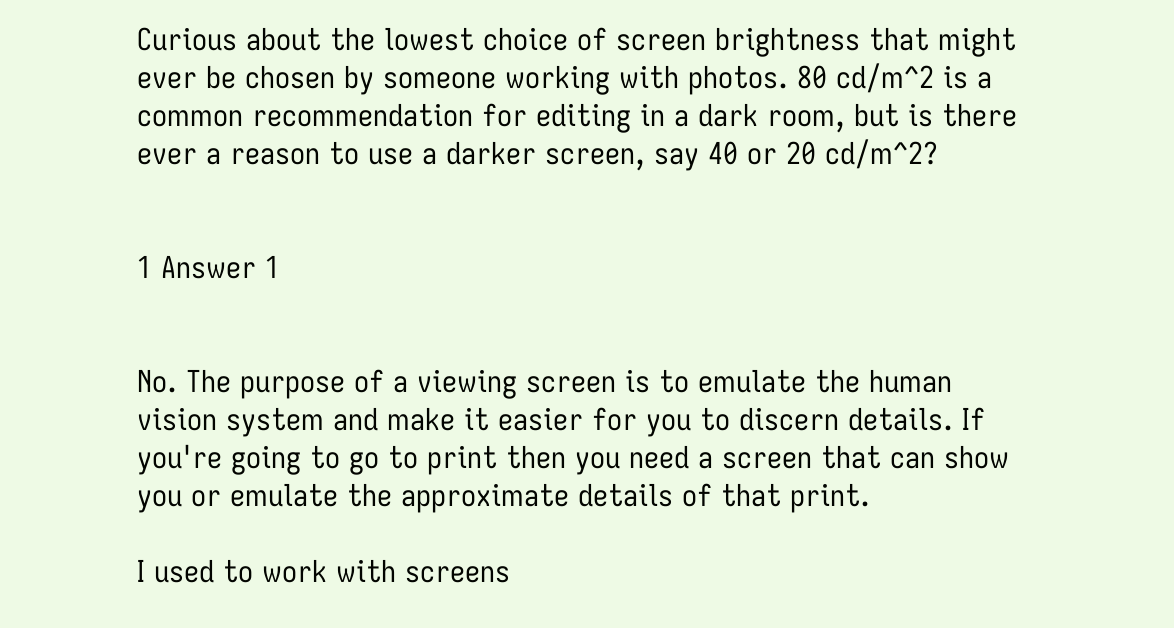Curious about the lowest choice of screen brightness that might ever be chosen by someone working with photos. 80 cd/m^2 is a common recommendation for editing in a dark room, but is there ever a reason to use a darker screen, say 40 or 20 cd/m^2?


1 Answer 1


No. The purpose of a viewing screen is to emulate the human vision system and make it easier for you to discern details. If you're going to go to print then you need a screen that can show you or emulate the approximate details of that print.

I used to work with screens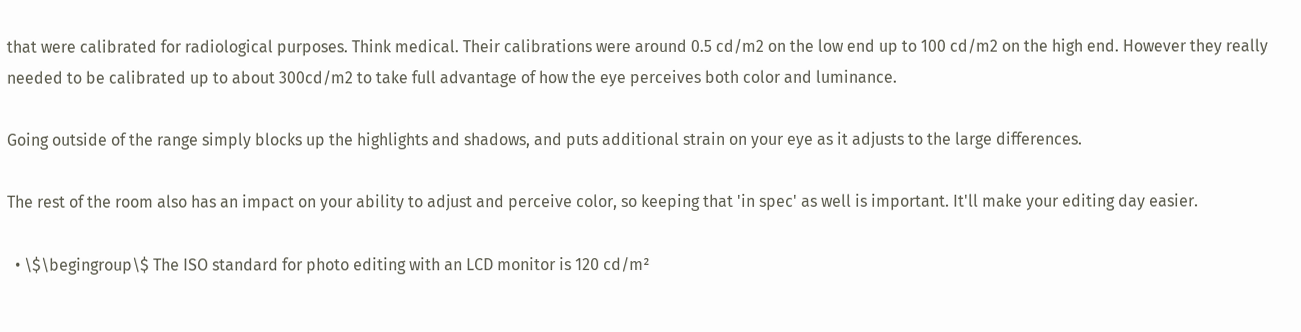that were calibrated for radiological purposes. Think medical. Their calibrations were around 0.5 cd/m2 on the low end up to 100 cd/m2 on the high end. However they really needed to be calibrated up to about 300cd/m2 to take full advantage of how the eye perceives both color and luminance.

Going outside of the range simply blocks up the highlights and shadows, and puts additional strain on your eye as it adjusts to the large differences.

The rest of the room also has an impact on your ability to adjust and perceive color, so keeping that 'in spec' as well is important. It'll make your editing day easier.

  • \$\begingroup\$ The ISO standard for photo editing with an LCD monitor is 120 cd/m²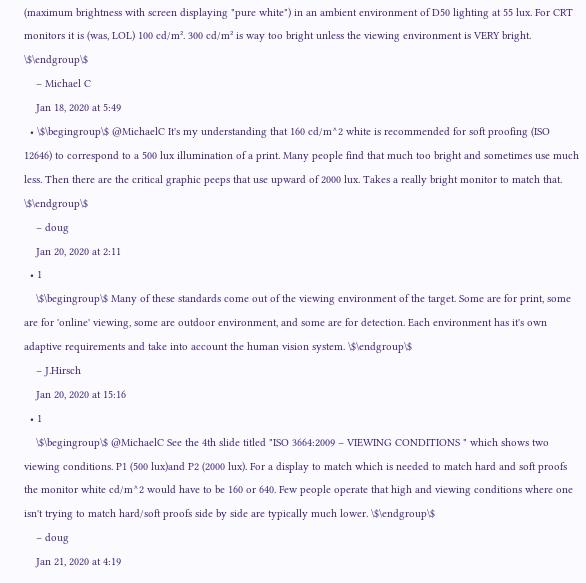(maximum brightness with screen displaying "pure white") in an ambient environment of D50 lighting at 55 lux. For CRT monitors it is (was, LOL) 100 cd/m². 300 cd/m² is way too bright unless the viewing environment is VERY bright. \$\endgroup\$
    – Michael C
    Jan 18, 2020 at 5:49
  • \$\begingroup\$ @MichaelC It's my understanding that 160 cd/m^2 white is recommended for soft proofing (ISO 12646) to correspond to a 500 lux illumination of a print. Many people find that much too bright and sometimes use much less. Then there are the critical graphic peeps that use upward of 2000 lux. Takes a really bright monitor to match that. \$\endgroup\$
    – doug
    Jan 20, 2020 at 2:11
  • 1
    \$\begingroup\$ Many of these standards come out of the viewing environment of the target. Some are for print, some are for 'online' viewing, some are outdoor environment, and some are for detection. Each environment has it's own adaptive requirements and take into account the human vision system. \$\endgroup\$
    – J.Hirsch
    Jan 20, 2020 at 15:16
  • 1
    \$\begingroup\$ @MichaelC See the 4th slide titled "ISO 3664:2009 – VIEWING CONDITIONS " which shows two viewing conditions. P1 (500 lux)and P2 (2000 lux). For a display to match which is needed to match hard and soft proofs the monitor white cd/m^2 would have to be 160 or 640. Few people operate that high and viewing conditions where one isn't trying to match hard/soft proofs side by side are typically much lower. \$\endgroup\$
    – doug
    Jan 21, 2020 at 4:19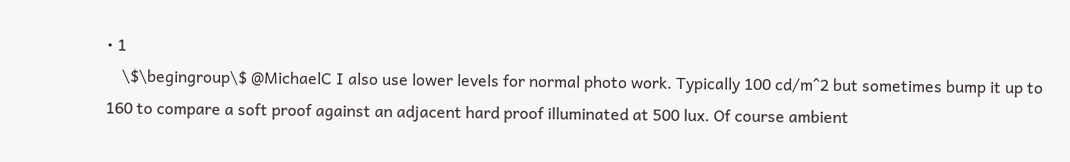• 1
    \$\begingroup\$ @MichaelC I also use lower levels for normal photo work. Typically 100 cd/m^2 but sometimes bump it up to 160 to compare a soft proof against an adjacent hard proof illuminated at 500 lux. Of course ambient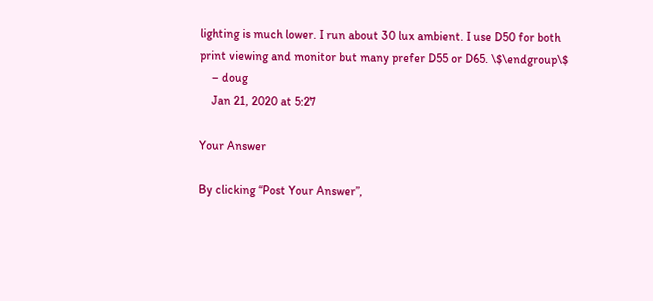lighting is much lower. I run about 30 lux ambient. I use D50 for both print viewing and monitor but many prefer D55 or D65. \$\endgroup\$
    – doug
    Jan 21, 2020 at 5:27

Your Answer

By clicking “Post Your Answer”,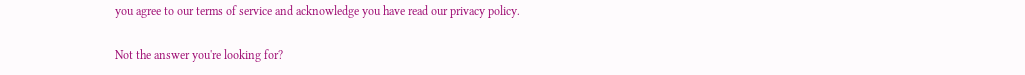you agree to our terms of service and acknowledge you have read our privacy policy.

Not the answer you're looking for?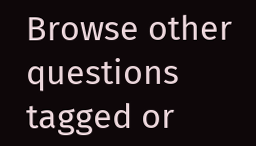Browse other questions tagged or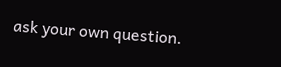ask your own question.